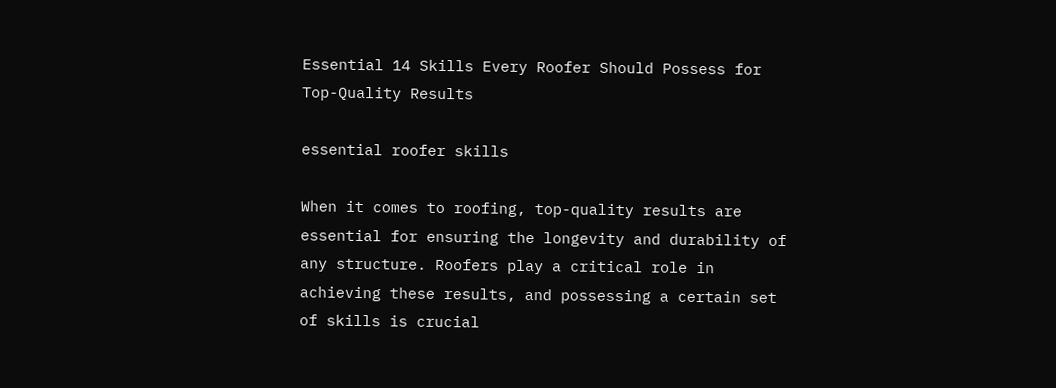Essential 14 Skills Every Roofer Should Possess for Top-Quality Results

essential roofer skills

When it comes to roofing, top-quality results are essential for ensuring the longevity and durability of any structure. Roofers play a critical role in achieving these results, and possessing a certain set of skills is crucial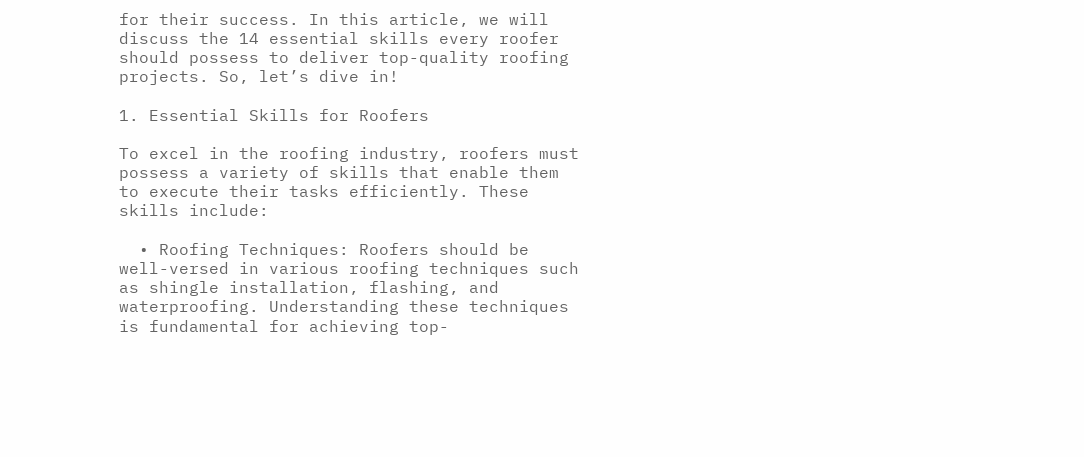for their success. In this article, we will discuss the 14 essential skills every roofer should possess to deliver top-quality roofing projects. So, let’s dive in!

1. Essential Skills for Roofers

To excel in the roofing industry, roofers must possess a variety of skills that enable them to execute their tasks efficiently. These skills include:

  • Roofing Techniques: Roofers should be well-versed in various roofing techniques such as shingle installation, flashing, and waterproofing. Understanding these techniques is fundamental for achieving top-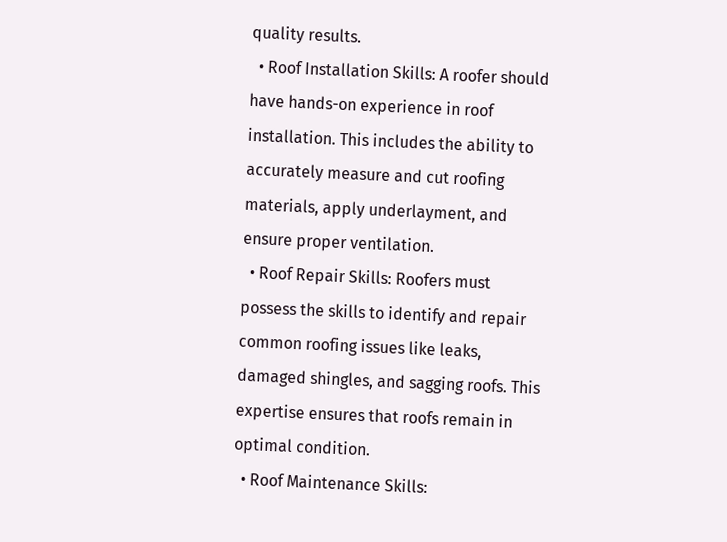quality results.
  • Roof Installation Skills: A roofer should have hands-on experience in roof installation. This includes the ability to accurately measure and cut roofing materials, apply underlayment, and ensure proper ventilation.
  • Roof Repair Skills: Roofers must possess the skills to identify and repair common roofing issues like leaks, damaged shingles, and sagging roofs. This expertise ensures that roofs remain in optimal condition.
  • Roof Maintenance Skills: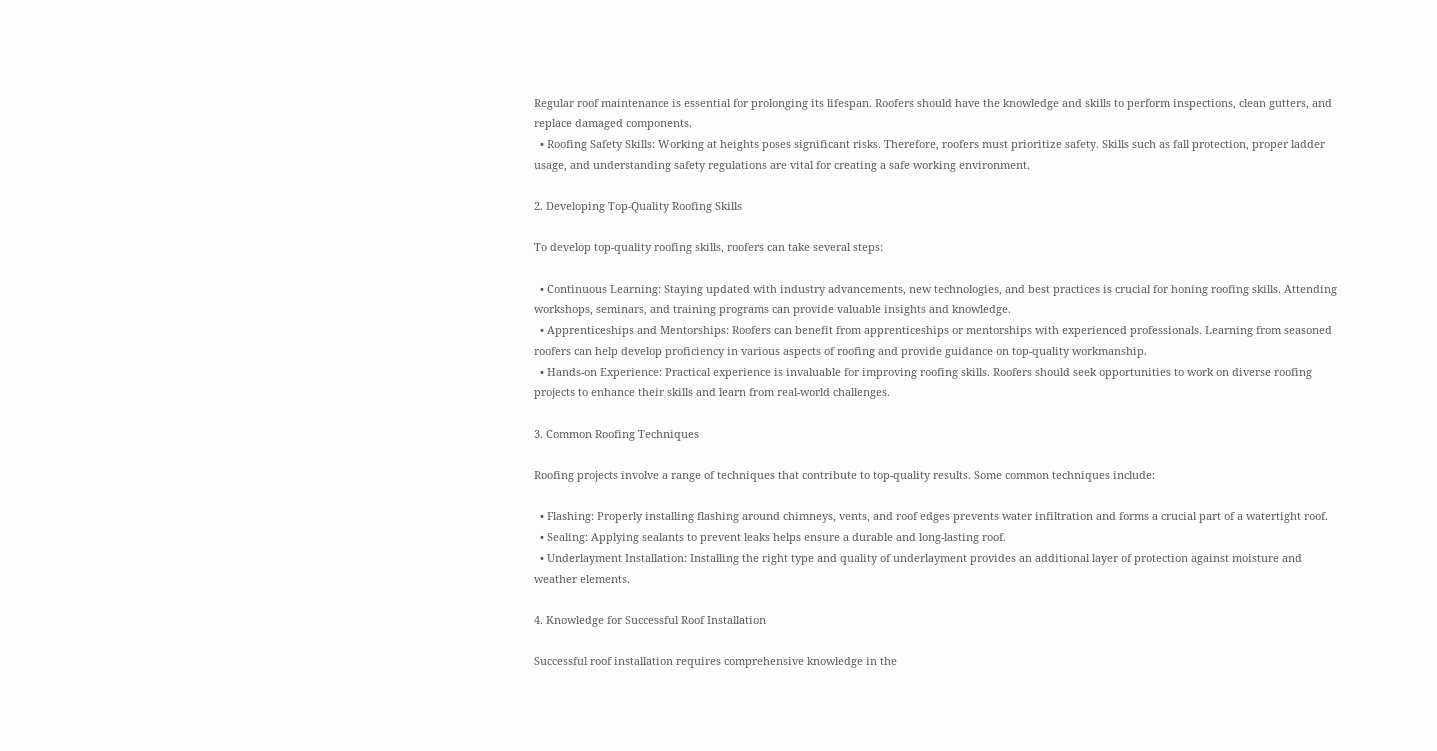Regular roof maintenance is essential for prolonging its lifespan. Roofers should have the knowledge and skills to perform inspections, clean gutters, and replace damaged components.
  • Roofing Safety Skills: Working at heights poses significant risks. Therefore, roofers must prioritize safety. Skills such as fall protection, proper ladder usage, and understanding safety regulations are vital for creating a safe working environment.

2. Developing Top-Quality Roofing Skills

To develop top-quality roofing skills, roofers can take several steps:

  • Continuous Learning: Staying updated with industry advancements, new technologies, and best practices is crucial for honing roofing skills. Attending workshops, seminars, and training programs can provide valuable insights and knowledge.
  • Apprenticeships and Mentorships: Roofers can benefit from apprenticeships or mentorships with experienced professionals. Learning from seasoned roofers can help develop proficiency in various aspects of roofing and provide guidance on top-quality workmanship.
  • Hands-on Experience: Practical experience is invaluable for improving roofing skills. Roofers should seek opportunities to work on diverse roofing projects to enhance their skills and learn from real-world challenges.

3. Common Roofing Techniques

Roofing projects involve a range of techniques that contribute to top-quality results. Some common techniques include:

  • Flashing: Properly installing flashing around chimneys, vents, and roof edges prevents water infiltration and forms a crucial part of a watertight roof.
  • Sealing: Applying sealants to prevent leaks helps ensure a durable and long-lasting roof.
  • Underlayment Installation: Installing the right type and quality of underlayment provides an additional layer of protection against moisture and weather elements.

4. Knowledge for Successful Roof Installation

Successful roof installation requires comprehensive knowledge in the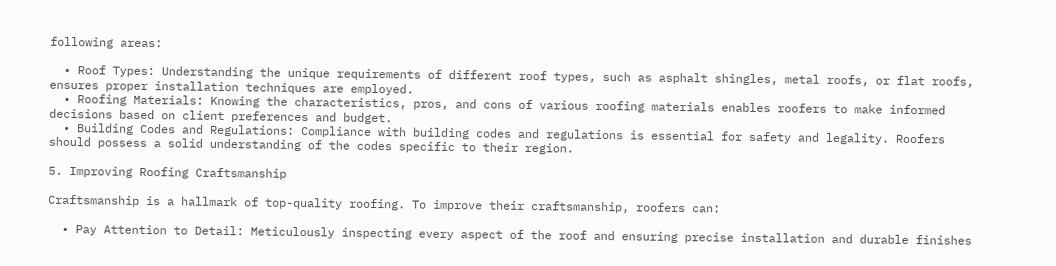following areas:

  • Roof Types: Understanding the unique requirements of different roof types, such as asphalt shingles, metal roofs, or flat roofs, ensures proper installation techniques are employed.
  • Roofing Materials: Knowing the characteristics, pros, and cons of various roofing materials enables roofers to make informed decisions based on client preferences and budget.
  • Building Codes and Regulations: Compliance with building codes and regulations is essential for safety and legality. Roofers should possess a solid understanding of the codes specific to their region.

5. Improving Roofing Craftsmanship

Craftsmanship is a hallmark of top-quality roofing. To improve their craftsmanship, roofers can:

  • Pay Attention to Detail: Meticulously inspecting every aspect of the roof and ensuring precise installation and durable finishes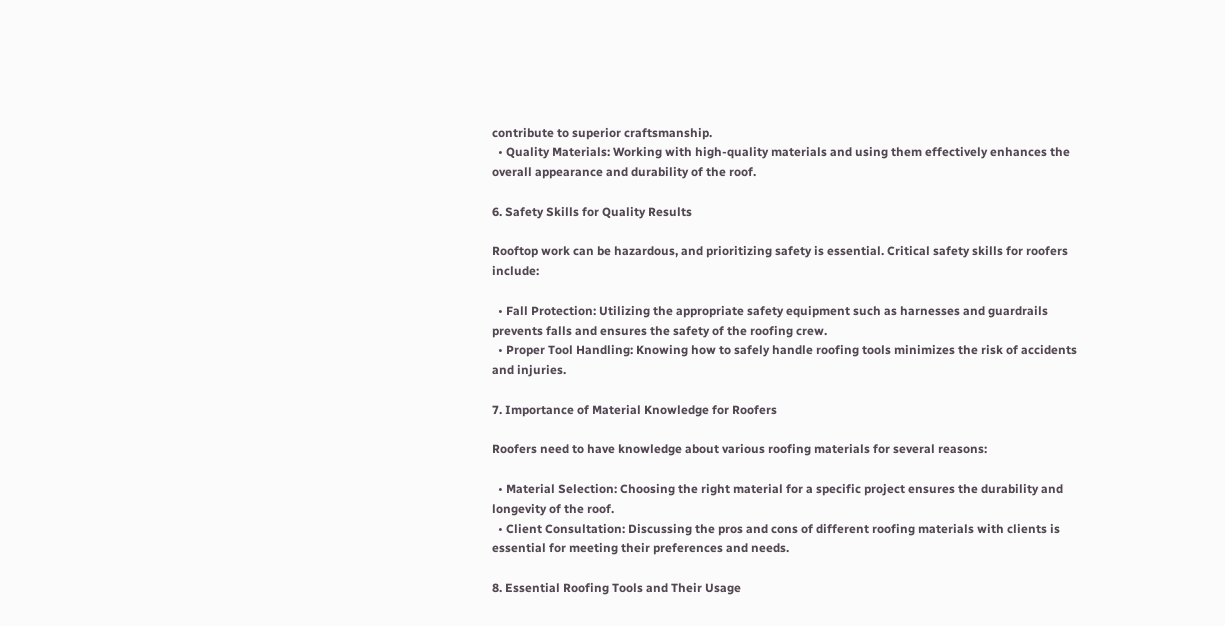contribute to superior craftsmanship.
  • Quality Materials: Working with high-quality materials and using them effectively enhances the overall appearance and durability of the roof.

6. Safety Skills for Quality Results

Rooftop work can be hazardous, and prioritizing safety is essential. Critical safety skills for roofers include:

  • Fall Protection: Utilizing the appropriate safety equipment such as harnesses and guardrails prevents falls and ensures the safety of the roofing crew.
  • Proper Tool Handling: Knowing how to safely handle roofing tools minimizes the risk of accidents and injuries.

7. Importance of Material Knowledge for Roofers

Roofers need to have knowledge about various roofing materials for several reasons:

  • Material Selection: Choosing the right material for a specific project ensures the durability and longevity of the roof.
  • Client Consultation: Discussing the pros and cons of different roofing materials with clients is essential for meeting their preferences and needs.

8. Essential Roofing Tools and Their Usage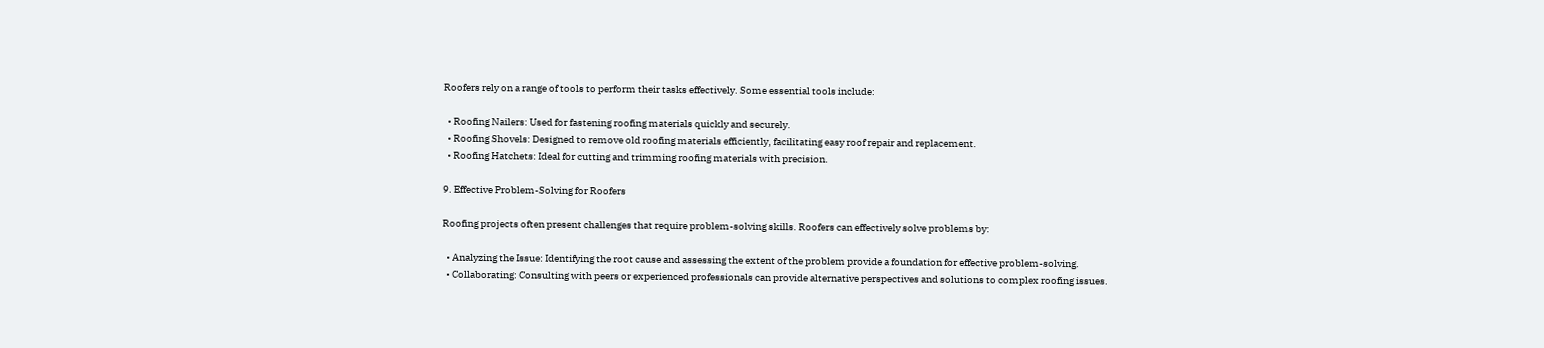Roofers rely on a range of tools to perform their tasks effectively. Some essential tools include:

  • Roofing Nailers: Used for fastening roofing materials quickly and securely.
  • Roofing Shovels: Designed to remove old roofing materials efficiently, facilitating easy roof repair and replacement.
  • Roofing Hatchets: Ideal for cutting and trimming roofing materials with precision.

9. Effective Problem-Solving for Roofers

Roofing projects often present challenges that require problem-solving skills. Roofers can effectively solve problems by:

  • Analyzing the Issue: Identifying the root cause and assessing the extent of the problem provide a foundation for effective problem-solving.
  • Collaborating: Consulting with peers or experienced professionals can provide alternative perspectives and solutions to complex roofing issues.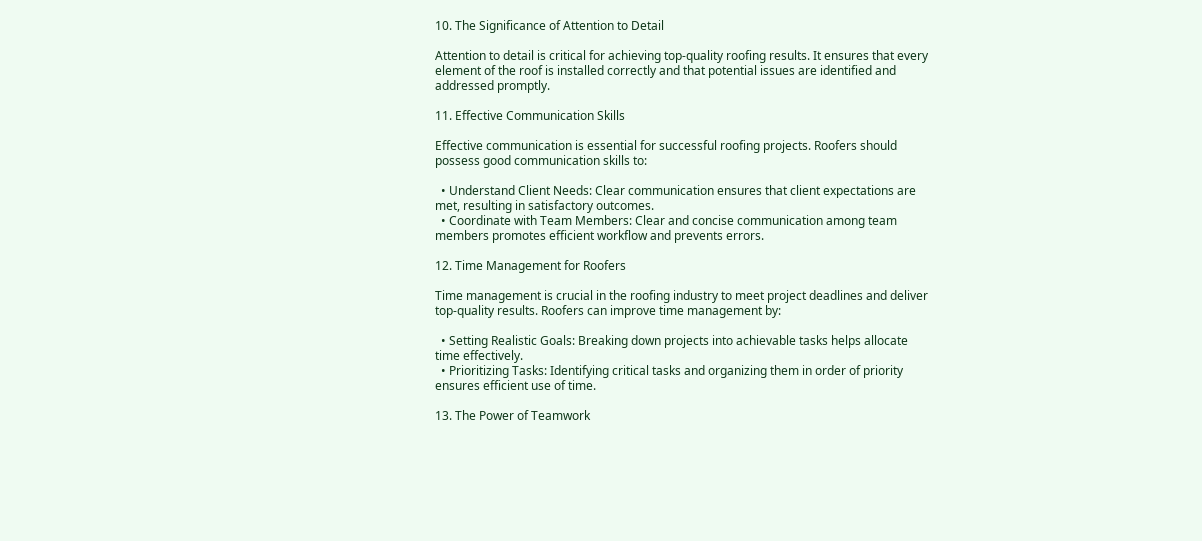10. The Significance of Attention to Detail

Attention to detail is critical for achieving top-quality roofing results. It ensures that every element of the roof is installed correctly and that potential issues are identified and addressed promptly.

11. Effective Communication Skills

Effective communication is essential for successful roofing projects. Roofers should possess good communication skills to:

  • Understand Client Needs: Clear communication ensures that client expectations are met, resulting in satisfactory outcomes.
  • Coordinate with Team Members: Clear and concise communication among team members promotes efficient workflow and prevents errors.

12. Time Management for Roofers

Time management is crucial in the roofing industry to meet project deadlines and deliver top-quality results. Roofers can improve time management by:

  • Setting Realistic Goals: Breaking down projects into achievable tasks helps allocate time effectively.
  • Prioritizing Tasks: Identifying critical tasks and organizing them in order of priority ensures efficient use of time.

13. The Power of Teamwork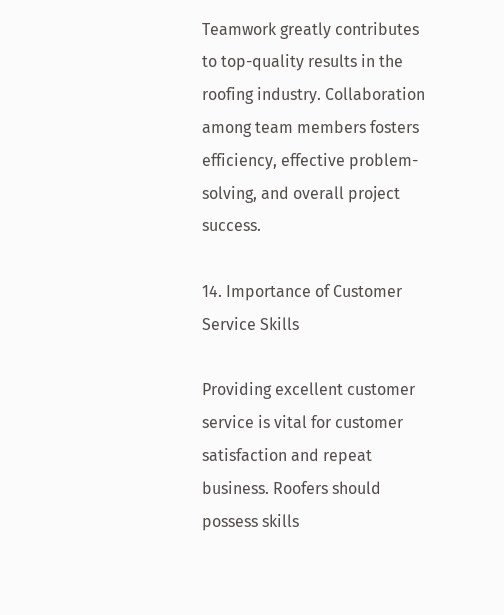Teamwork greatly contributes to top-quality results in the roofing industry. Collaboration among team members fosters efficiency, effective problem-solving, and overall project success.

14. Importance of Customer Service Skills

Providing excellent customer service is vital for customer satisfaction and repeat business. Roofers should possess skills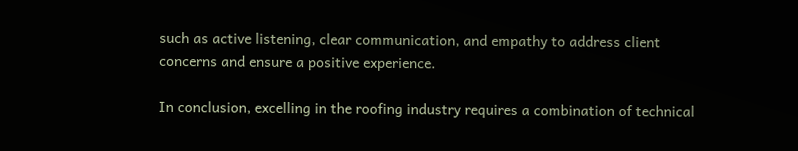such as active listening, clear communication, and empathy to address client concerns and ensure a positive experience.

In conclusion, excelling in the roofing industry requires a combination of technical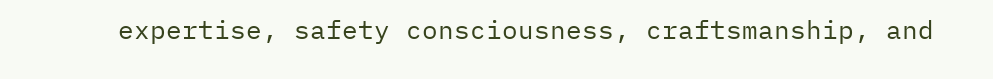expertise, safety consciousness, craftsmanship, and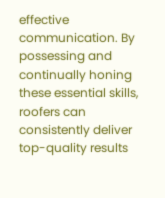effective communication. By possessing and continually honing these essential skills, roofers can consistently deliver top-quality results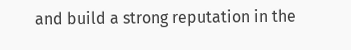and build a strong reputation in the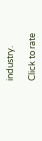industry.

Click to rate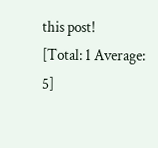this post!
[Total: 1 Average: 5]